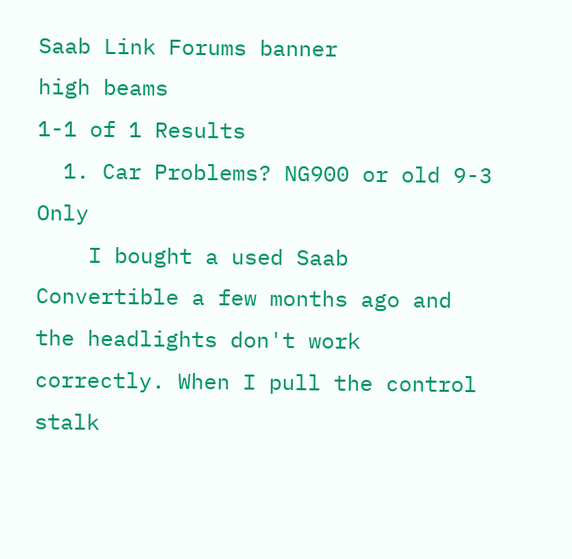Saab Link Forums banner
high beams
1-1 of 1 Results
  1. Car Problems? NG900 or old 9-3 Only
    I bought a used Saab Convertible a few months ago and the headlights don't work correctly. When I pull the control stalk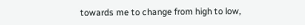towards me to change from high to low,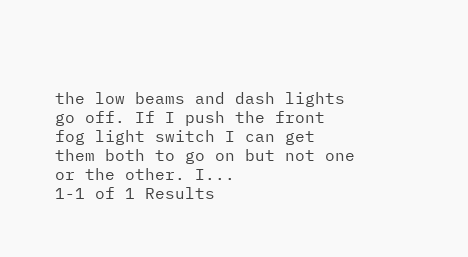the low beams and dash lights go off. If I push the front fog light switch I can get them both to go on but not one or the other. I...
1-1 of 1 Results